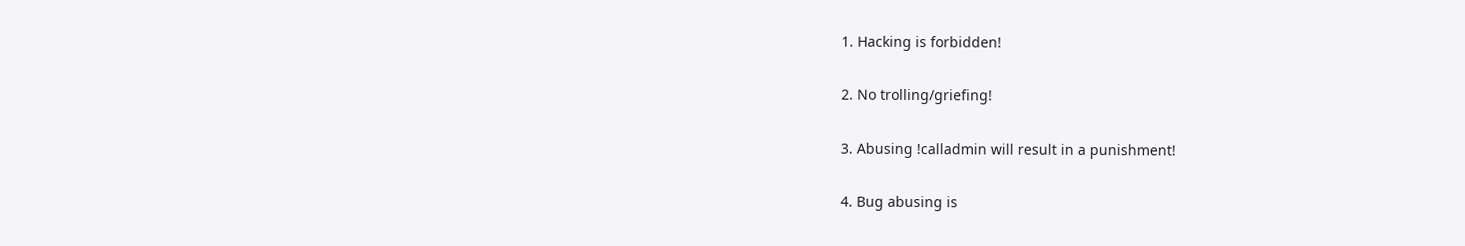1. Hacking is forbidden!

2. No trolling/griefing!

3. Abusing !calladmin will result in a punishment!

4. Bug abusing is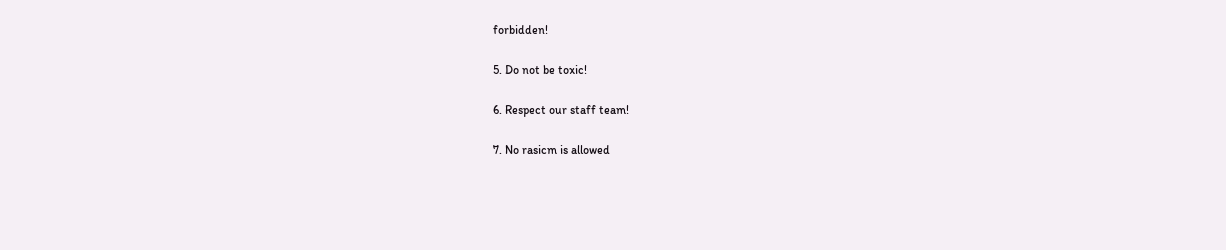forbidden!

5. Do not be toxic!

6. Respect our staff team!

7. No rasicm is allowed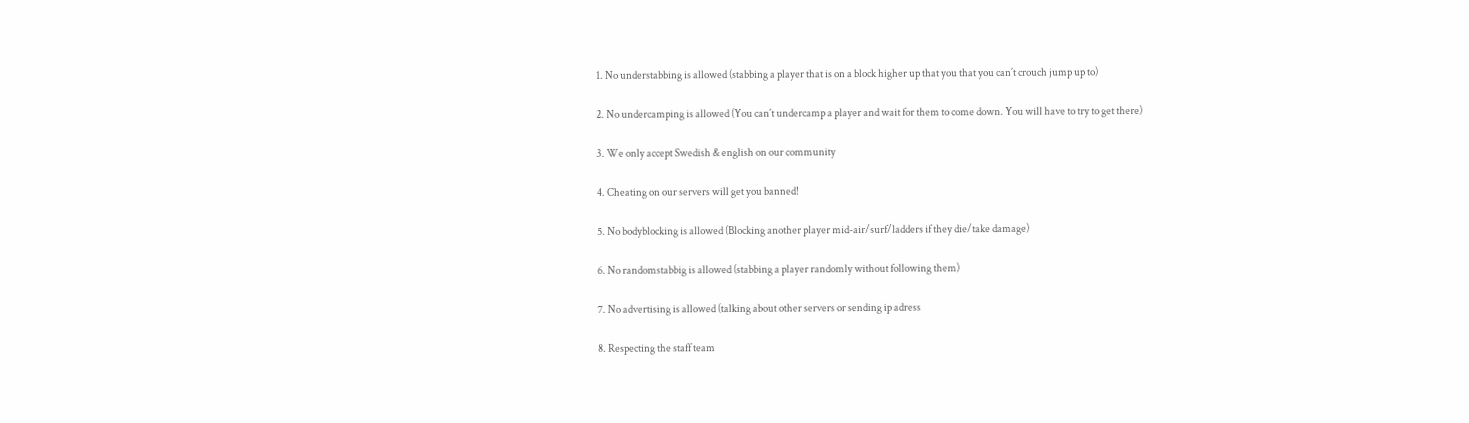1. No understabbing is allowed (stabbing a player that is on a block higher up that you that you can´t crouch jump up to)

2. No undercamping is allowed (You can´t undercamp a player and wait for them to come down. You will have to try to get there)

3. We only accept Swedish & english on our community

4. Cheating on our servers will get you banned!

5. No bodyblocking is allowed (Blocking another player mid-air/surf/ladders if they die/take damage)

6. No randomstabbig is allowed (stabbing a player randomly without following them)

7. No advertising is allowed (talking about other servers or sending ip adress

8. Respecting the staff team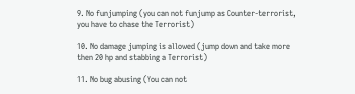9. No funjumping (you can not funjump as Counter-terrorist, you have to chase the Terrorist)

10. No damage jumping is allowed (jump down and take more then 20 hp and stabbing a Terrorist)

11. No bug abusing (You can not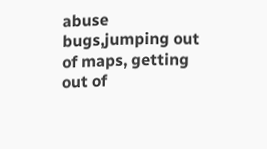abuse bugs,jumping out of maps, getting out of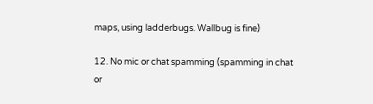maps, using ladderbugs. Wallbug is fine)

12. No mic or chat spamming (spamming in chat or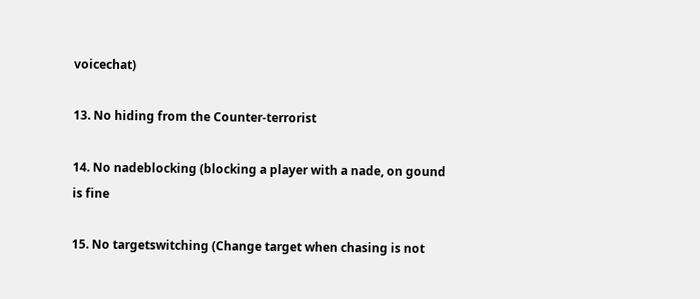voicechat)

13. No hiding from the Counter-terrorist

14. No nadeblocking (blocking a player with a nade, on gound is fine

15. No targetswitching (Change target when chasing is not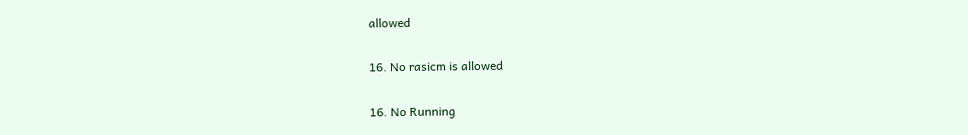allowed

16. No rasicm is allowed

16. No Running